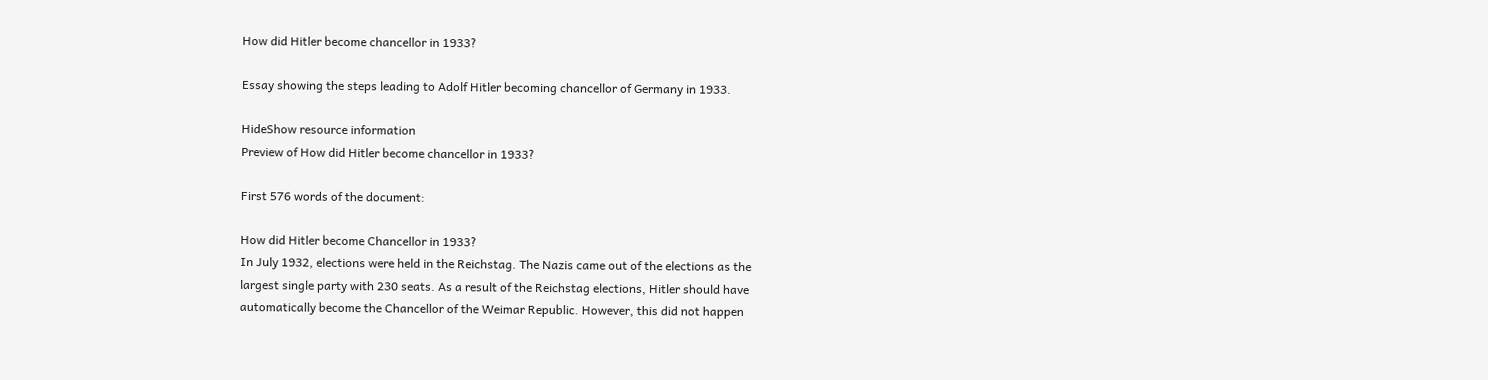How did Hitler become chancellor in 1933?

Essay showing the steps leading to Adolf Hitler becoming chancellor of Germany in 1933.

HideShow resource information
Preview of How did Hitler become chancellor in 1933?

First 576 words of the document:

How did Hitler become Chancellor in 1933?
In July 1932, elections were held in the Reichstag. The Nazis came out of the elections as the
largest single party with 230 seats. As a result of the Reichstag elections, Hitler should have
automatically become the Chancellor of the Weimar Republic. However, this did not happen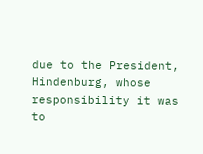due to the President, Hindenburg, whose responsibility it was to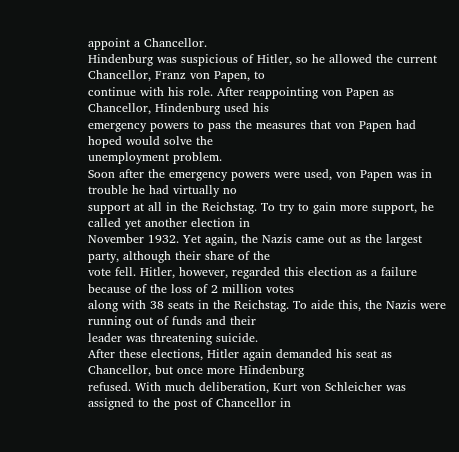appoint a Chancellor.
Hindenburg was suspicious of Hitler, so he allowed the current Chancellor, Franz von Papen, to
continue with his role. After reappointing von Papen as Chancellor, Hindenburg used his
emergency powers to pass the measures that von Papen had hoped would solve the
unemployment problem.
Soon after the emergency powers were used, von Papen was in trouble he had virtually no
support at all in the Reichstag. To try to gain more support, he called yet another election in
November 1932. Yet again, the Nazis came out as the largest party, although their share of the
vote fell. Hitler, however, regarded this election as a failure because of the loss of 2 million votes
along with 38 seats in the Reichstag. To aide this, the Nazis were running out of funds and their
leader was threatening suicide.
After these elections, Hitler again demanded his seat as Chancellor, but once more Hindenburg
refused. With much deliberation, Kurt von Schleicher was assigned to the post of Chancellor in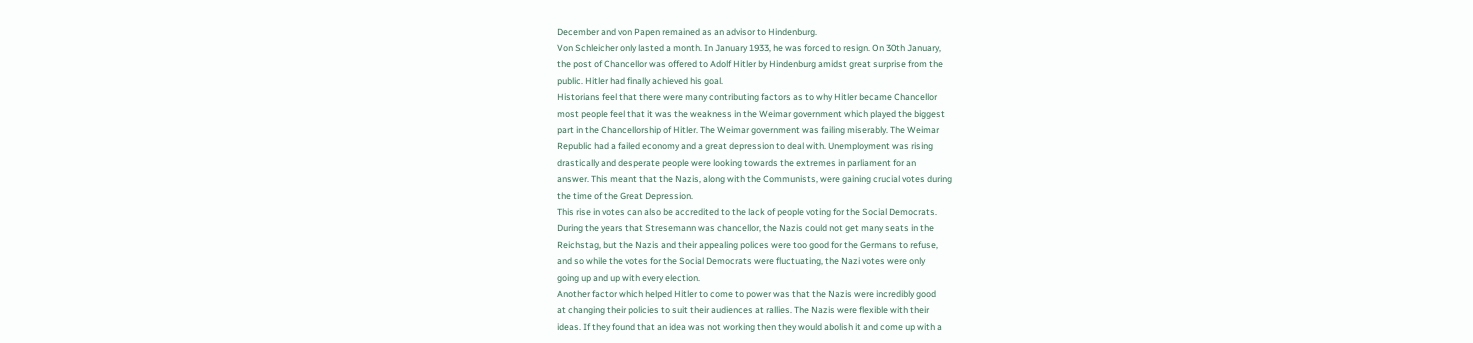December and von Papen remained as an advisor to Hindenburg.
Von Schleicher only lasted a month. In January 1933, he was forced to resign. On 30th January,
the post of Chancellor was offered to Adolf Hitler by Hindenburg amidst great surprise from the
public. Hitler had finally achieved his goal.
Historians feel that there were many contributing factors as to why Hitler became Chancellor
most people feel that it was the weakness in the Weimar government which played the biggest
part in the Chancellorship of Hitler. The Weimar government was failing miserably. The Weimar
Republic had a failed economy and a great depression to deal with. Unemployment was rising
drastically and desperate people were looking towards the extremes in parliament for an
answer. This meant that the Nazis, along with the Communists, were gaining crucial votes during
the time of the Great Depression.
This rise in votes can also be accredited to the lack of people voting for the Social Democrats.
During the years that Stresemann was chancellor, the Nazis could not get many seats in the
Reichstag, but the Nazis and their appealing polices were too good for the Germans to refuse,
and so while the votes for the Social Democrats were fluctuating, the Nazi votes were only
going up and up with every election.
Another factor which helped Hitler to come to power was that the Nazis were incredibly good
at changing their policies to suit their audiences at rallies. The Nazis were flexible with their
ideas. If they found that an idea was not working then they would abolish it and come up with a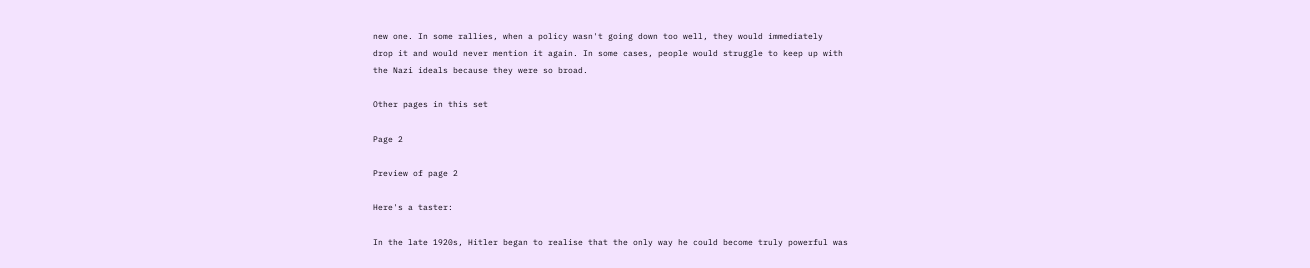new one. In some rallies, when a policy wasn't going down too well, they would immediately
drop it and would never mention it again. In some cases, people would struggle to keep up with
the Nazi ideals because they were so broad.

Other pages in this set

Page 2

Preview of page 2

Here's a taster:

In the late 1920s, Hitler began to realise that the only way he could become truly powerful was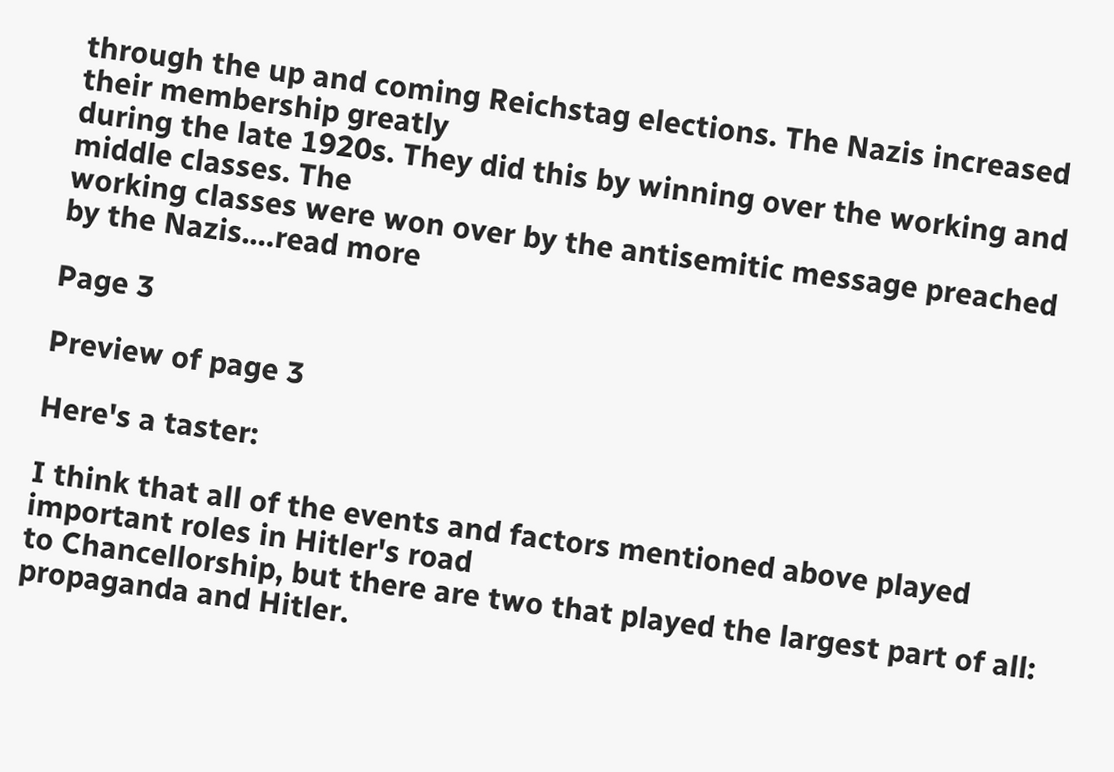through the up and coming Reichstag elections. The Nazis increased their membership greatly
during the late 1920s. They did this by winning over the working and middle classes. The
working classes were won over by the antisemitic message preached by the Nazis.…read more

Page 3

Preview of page 3

Here's a taster:

I think that all of the events and factors mentioned above played important roles in Hitler's road
to Chancellorship, but there are two that played the largest part of all: propaganda and Hitler.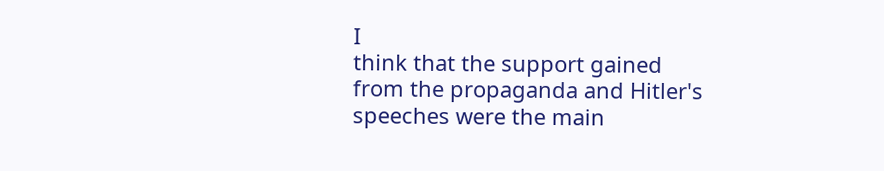I
think that the support gained from the propaganda and Hitler's speeches were the main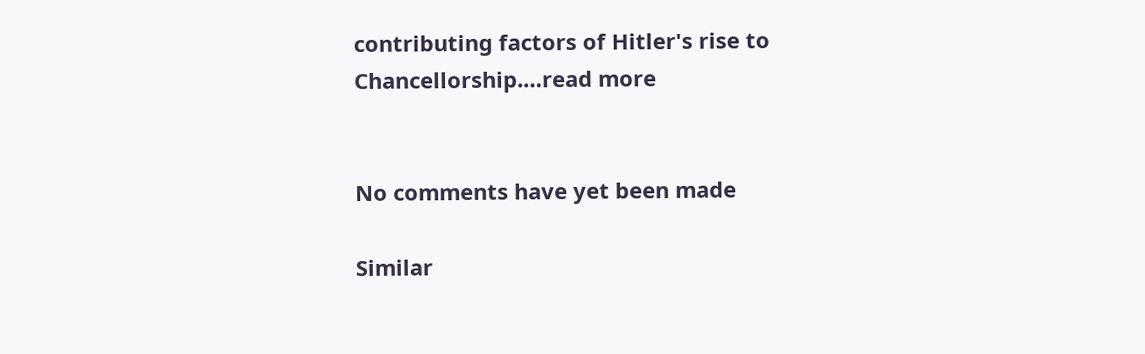contributing factors of Hitler's rise to Chancellorship.…read more


No comments have yet been made

Similar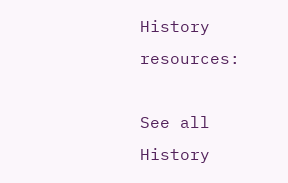History resources:

See all History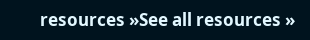resources »See all resources »